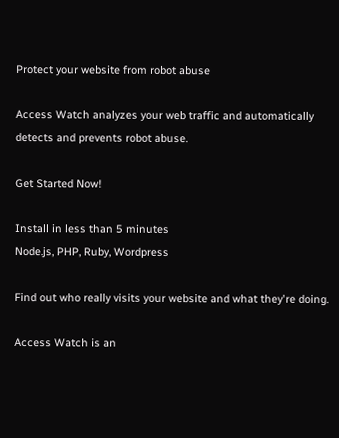Protect your website from robot abuse

Access Watch analyzes your web traffic and automatically detects and prevents robot abuse.

Get Started Now!

Install in less than 5 minutes
Node.js, PHP, Ruby, Wordpress

Find out who really visits your website and what they're doing.

Access Watch is an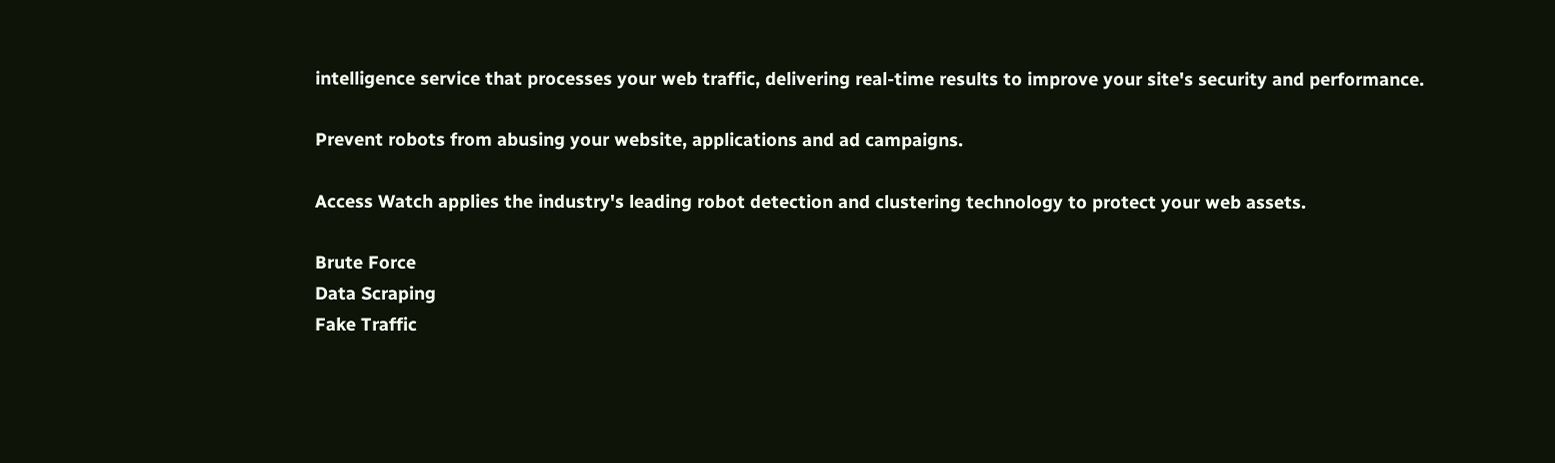intelligence service that processes your web traffic, delivering real-time results to improve your site's security and performance.

Prevent robots from abusing your website, applications and ad campaigns.

Access Watch applies the industry's leading robot detection and clustering technology to protect your web assets.

Brute Force
Data Scraping
Fake Traffic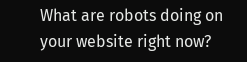What are robots doing on your website right now?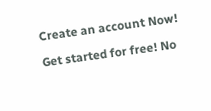Create an account Now!

Get started for free! No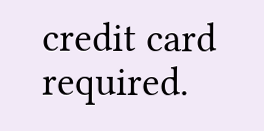credit card required.